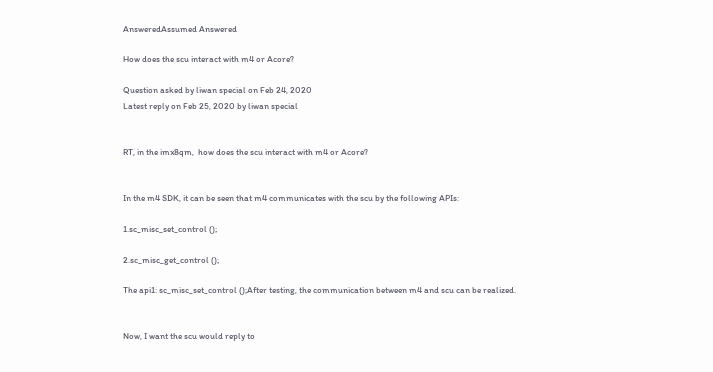AnsweredAssumed Answered

How does the scu interact with m4 or Acore?

Question asked by liwan special on Feb 24, 2020
Latest reply on Feb 25, 2020 by liwan special


RT, in the imx8qm,  how does the scu interact with m4 or Acore?


In the m4 SDK, it can be seen that m4 communicates with the scu by the following APIs:

1.sc_misc_set_control ();

2.sc_misc_get_control ();

The api1: sc_misc_set_control ();After testing, the communication between m4 and scu can be realized.


Now, I want the scu would reply to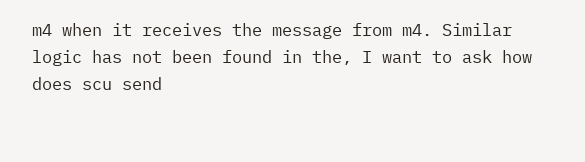m4 when it receives the message from m4. Similar logic has not been found in the, I want to ask how does scu send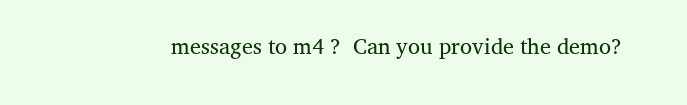messages to m4 ?  Can you provide the demo?